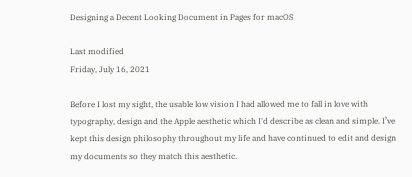Designing a Decent Looking Document in Pages for macOS

Last modified
Friday, July 16, 2021

Before I lost my sight, the usable low vision I had allowed me to fall in love with typography, design and the Apple aesthetic which I'd describe as clean and simple. I’ve kept this design philosophy throughout my life and have continued to edit and design my documents so they match this aesthetic.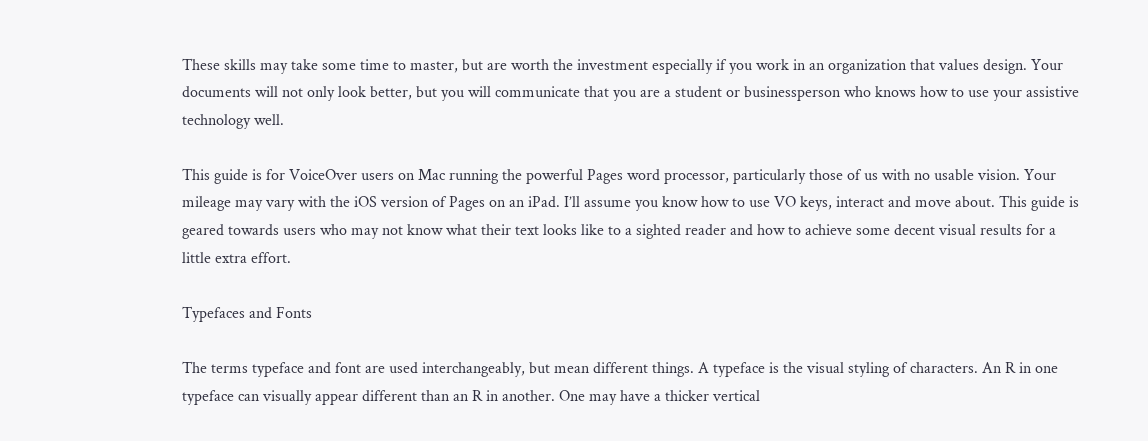These skills may take some time to master, but are worth the investment especially if you work in an organization that values design. Your documents will not only look better, but you will communicate that you are a student or businessperson who knows how to use your assistive technology well.

This guide is for VoiceOver users on Mac running the powerful Pages word processor, particularly those of us with no usable vision. Your mileage may vary with the iOS version of Pages on an iPad. I’ll assume you know how to use VO keys, interact and move about. This guide is geared towards users who may not know what their text looks like to a sighted reader and how to achieve some decent visual results for a little extra effort.

Typefaces and Fonts

The terms typeface and font are used interchangeably, but mean different things. A typeface is the visual styling of characters. An R in one typeface can visually appear different than an R in another. One may have a thicker vertical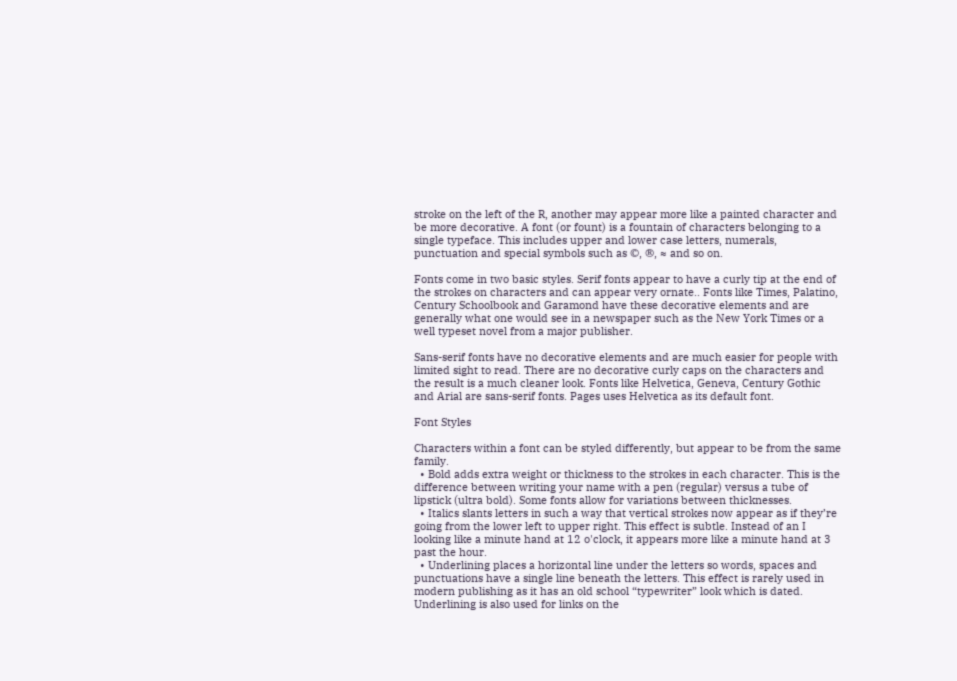stroke on the left of the R, another may appear more like a painted character and be more decorative. A font (or fount) is a fountain of characters belonging to a single typeface. This includes upper and lower case letters, numerals, punctuation and special symbols such as ©, ®, ≈ and so on.

Fonts come in two basic styles. Serif fonts appear to have a curly tip at the end of the strokes on characters and can appear very ornate.. Fonts like Times, Palatino, Century Schoolbook and Garamond have these decorative elements and are generally what one would see in a newspaper such as the New York Times or a well typeset novel from a major publisher.

Sans-serif fonts have no decorative elements and are much easier for people with limited sight to read. There are no decorative curly caps on the characters and the result is a much cleaner look. Fonts like Helvetica, Geneva, Century Gothic and Arial are sans-serif fonts. Pages uses Helvetica as its default font.

Font Styles

Characters within a font can be styled differently, but appear to be from the same family.
  • Bold adds extra weight or thickness to the strokes in each character. This is the difference between writing your name with a pen (regular) versus a tube of lipstick (ultra bold). Some fonts allow for variations between thicknesses.
  • Italics slants letters in such a way that vertical strokes now appear as if they’re going from the lower left to upper right. This effect is subtle. Instead of an I looking like a minute hand at 12 o'clock, it appears more like a minute hand at 3 past the hour.
  • Underlining places a horizontal line under the letters so words, spaces and punctuations have a single line beneath the letters. This effect is rarely used in modern publishing as it has an old school “typewriter” look which is dated. Underlining is also used for links on the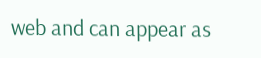web and can appear as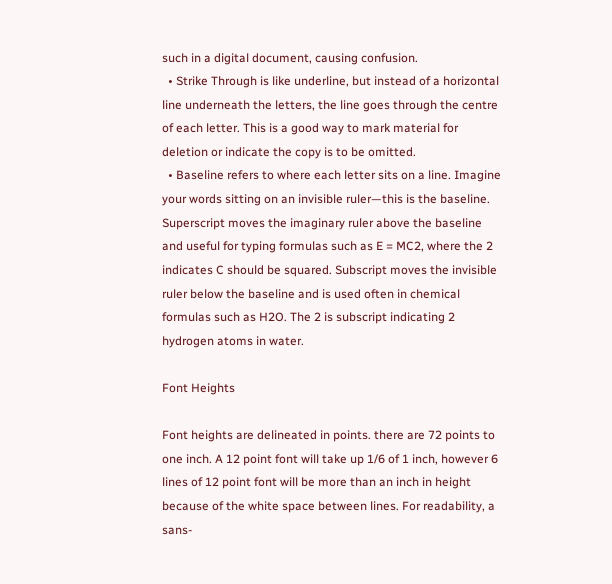such in a digital document, causing confusion.
  • Strike Through is like underline, but instead of a horizontal line underneath the letters, the line goes through the centre of each letter. This is a good way to mark material for deletion or indicate the copy is to be omitted.
  • Baseline refers to where each letter sits on a line. Imagine your words sitting on an invisible ruler—this is the baseline. Superscript moves the imaginary ruler above the baseline and useful for typing formulas such as E = MC2, where the 2 indicates C should be squared. Subscript moves the invisible ruler below the baseline and is used often in chemical formulas such as H2O. The 2 is subscript indicating 2 hydrogen atoms in water.

Font Heights

Font heights are delineated in points. there are 72 points to one inch. A 12 point font will take up 1/6 of 1 inch, however 6 lines of 12 point font will be more than an inch in height because of the white space between lines. For readability, a sans-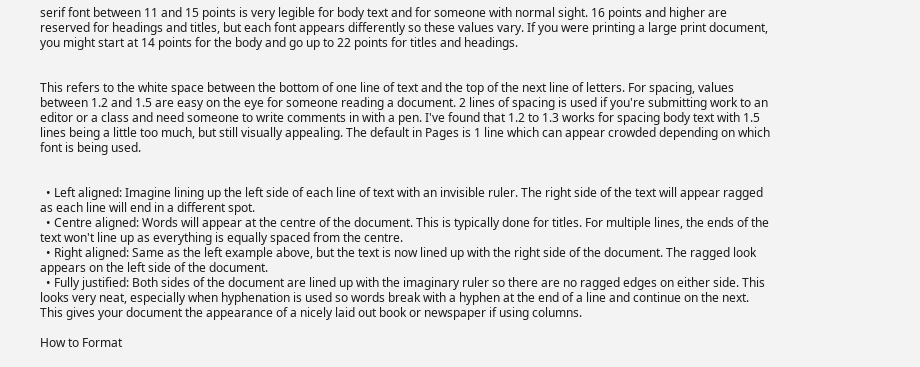serif font between 11 and 15 points is very legible for body text and for someone with normal sight. 16 points and higher are reserved for headings and titles, but each font appears differently so these values vary. If you were printing a large print document, you might start at 14 points for the body and go up to 22 points for titles and headings.


This refers to the white space between the bottom of one line of text and the top of the next line of letters. For spacing, values between 1.2 and 1.5 are easy on the eye for someone reading a document. 2 lines of spacing is used if you're submitting work to an editor or a class and need someone to write comments in with a pen. I've found that 1.2 to 1.3 works for spacing body text with 1.5 lines being a little too much, but still visually appealing. The default in Pages is 1 line which can appear crowded depending on which font is being used.


  • Left aligned: Imagine lining up the left side of each line of text with an invisible ruler. The right side of the text will appear ragged as each line will end in a different spot.
  • Centre aligned: Words will appear at the centre of the document. This is typically done for titles. For multiple lines, the ends of the text won't line up as everything is equally spaced from the centre.
  • Right aligned: Same as the left example above, but the text is now lined up with the right side of the document. The ragged look appears on the left side of the document.
  • Fully justified: Both sides of the document are lined up with the imaginary ruler so there are no ragged edges on either side. This looks very neat, especially when hyphenation is used so words break with a hyphen at the end of a line and continue on the next. This gives your document the appearance of a nicely laid out book or newspaper if using columns.

How to Format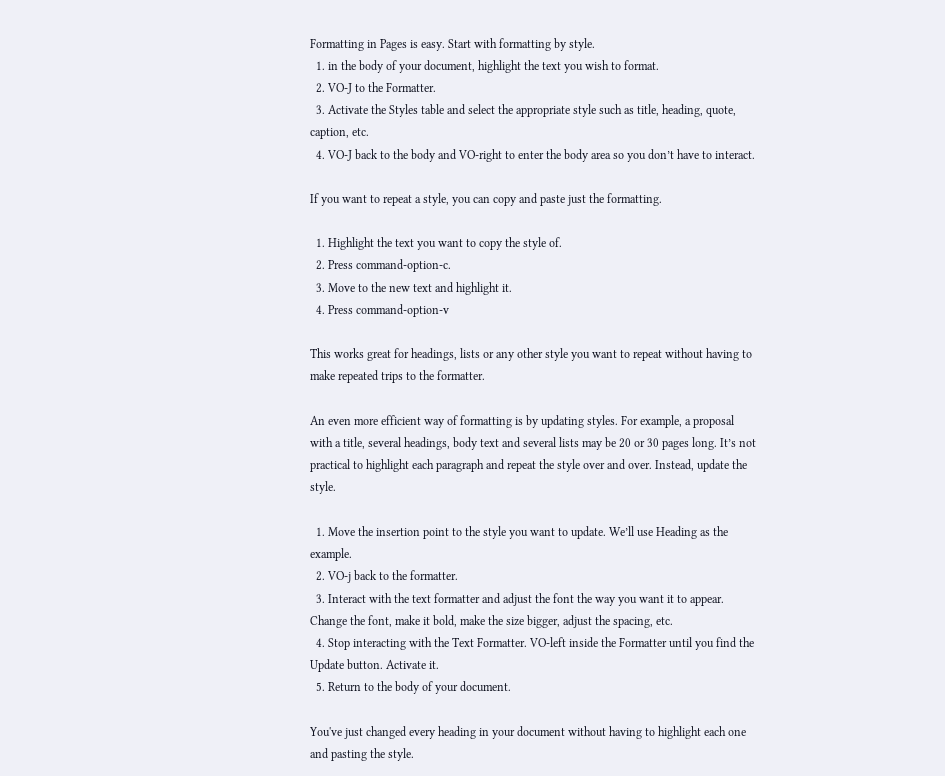Formatting in Pages is easy. Start with formatting by style.
  1. in the body of your document, highlight the text you wish to format.
  2. VO-J to the Formatter.
  3. Activate the Styles table and select the appropriate style such as title, heading, quote, caption, etc.
  4. VO-J back to the body and VO-right to enter the body area so you don’t have to interact.

If you want to repeat a style, you can copy and paste just the formatting.

  1. Highlight the text you want to copy the style of.
  2. Press command-option-c.
  3. Move to the new text and highlight it.
  4. Press command-option-v

This works great for headings, lists or any other style you want to repeat without having to make repeated trips to the formatter.

An even more efficient way of formatting is by updating styles. For example, a proposal with a title, several headings, body text and several lists may be 20 or 30 pages long. It’s not practical to highlight each paragraph and repeat the style over and over. Instead, update the style.

  1. Move the insertion point to the style you want to update. We’ll use Heading as the example.
  2. VO-j back to the formatter.
  3. Interact with the text formatter and adjust the font the way you want it to appear. Change the font, make it bold, make the size bigger, adjust the spacing, etc.
  4. Stop interacting with the Text Formatter. VO-left inside the Formatter until you find the Update button. Activate it.
  5. Return to the body of your document.

You've just changed every heading in your document without having to highlight each one and pasting the style.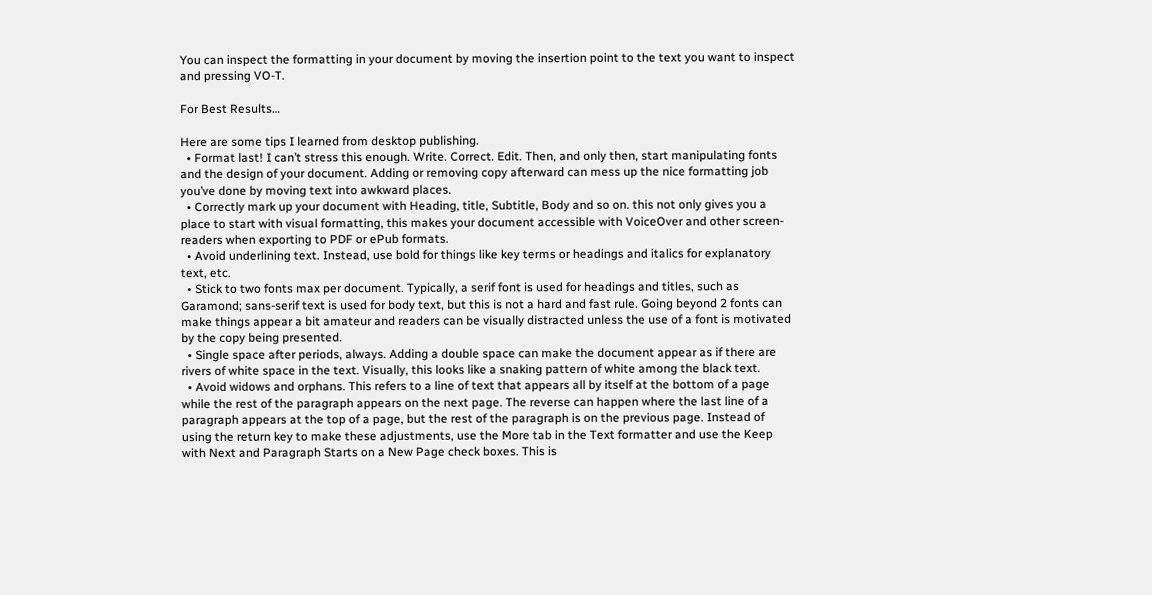You can inspect the formatting in your document by moving the insertion point to the text you want to inspect and pressing VO-T.

For Best Results…

Here are some tips I learned from desktop publishing.
  • Format last! I can’t stress this enough. Write. Correct. Edit. Then, and only then, start manipulating fonts and the design of your document. Adding or removing copy afterward can mess up the nice formatting job you’ve done by moving text into awkward places.
  • Correctly mark up your document with Heading, title, Subtitle, Body and so on. this not only gives you a place to start with visual formatting, this makes your document accessible with VoiceOver and other screen-readers when exporting to PDF or ePub formats.
  • Avoid underlining text. Instead, use bold for things like key terms or headings and italics for explanatory text, etc.
  • Stick to two fonts max per document. Typically, a serif font is used for headings and titles, such as Garamond; sans-serif text is used for body text, but this is not a hard and fast rule. Going beyond 2 fonts can make things appear a bit amateur and readers can be visually distracted unless the use of a font is motivated by the copy being presented.
  • Single space after periods, always. Adding a double space can make the document appear as if there are rivers of white space in the text. Visually, this looks like a snaking pattern of white among the black text.
  • Avoid widows and orphans. This refers to a line of text that appears all by itself at the bottom of a page while the rest of the paragraph appears on the next page. The reverse can happen where the last line of a paragraph appears at the top of a page, but the rest of the paragraph is on the previous page. Instead of using the return key to make these adjustments, use the More tab in the Text formatter and use the Keep with Next and Paragraph Starts on a New Page check boxes. This is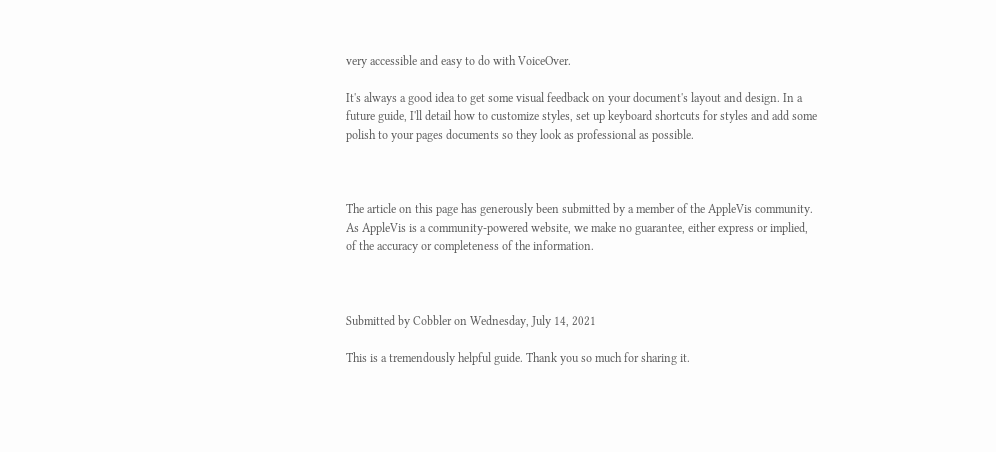very accessible and easy to do with VoiceOver.

It's always a good idea to get some visual feedback on your document's layout and design. In a future guide, I'll detail how to customize styles, set up keyboard shortcuts for styles and add some polish to your pages documents so they look as professional as possible.



The article on this page has generously been submitted by a member of the AppleVis community. As AppleVis is a community-powered website, we make no guarantee, either express or implied, of the accuracy or completeness of the information.



Submitted by Cobbler on Wednesday, July 14, 2021

This is a tremendously helpful guide. Thank you so much for sharing it.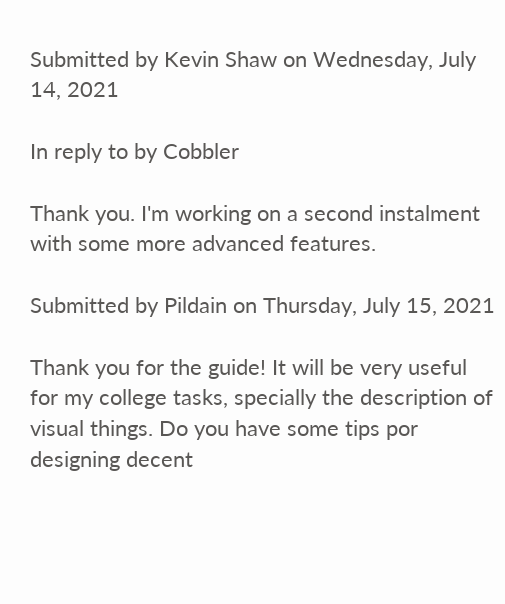Submitted by Kevin Shaw on Wednesday, July 14, 2021

In reply to by Cobbler

Thank you. I'm working on a second instalment with some more advanced features.

Submitted by Pildain on Thursday, July 15, 2021

Thank you for the guide! It will be very useful for my college tasks, specially the description of visual things. Do you have some tips por designing decent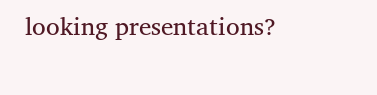looking presentations?